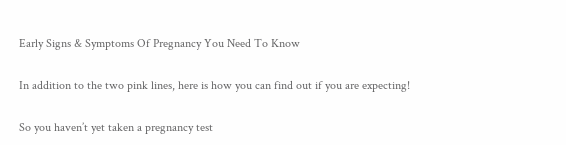Early Signs & Symptoms Of Pregnancy You Need To Know

In addition to the two pink lines, here is how you can find out if you are expecting!

So you haven’t yet taken a pregnancy test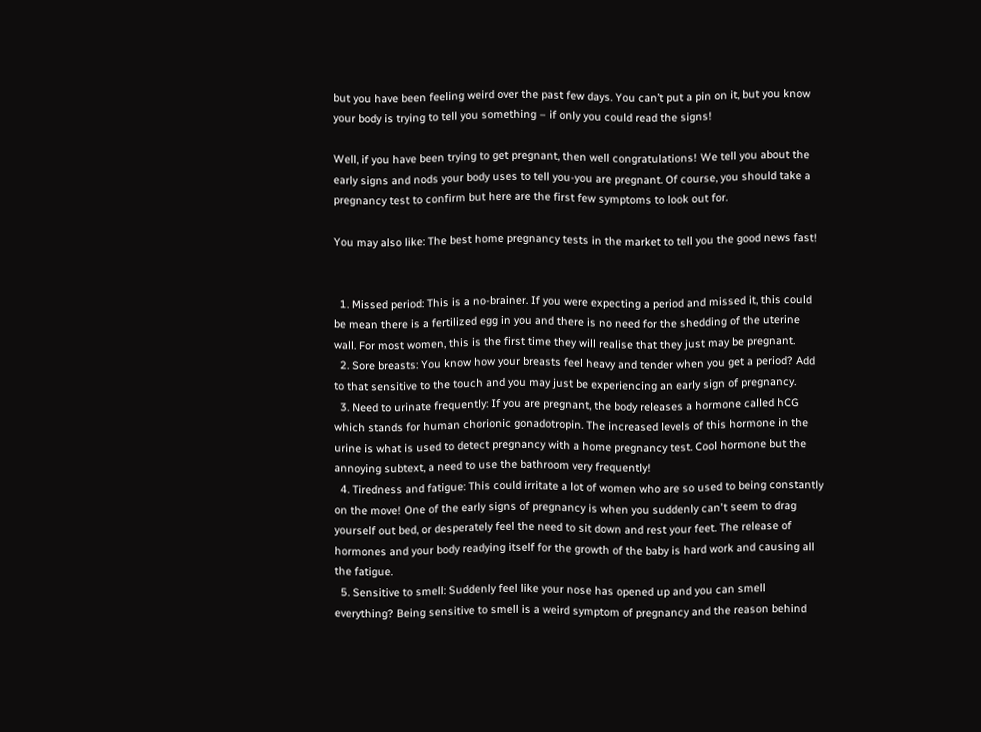but you have been feeling weird over the past few days. You can’t put a pin on it, but you know your body is trying to tell you something – if only you could read the signs!

Well, if you have been trying to get pregnant, then well congratulations! We tell you about the early signs and nods your body uses to tell you-you are pregnant. Of course, you should take a pregnancy test to confirm but here are the first few symptoms to look out for.

You may also like: The best home pregnancy tests in the market to tell you the good news fast!


  1. Missed period: This is a no-brainer. If you were expecting a period and missed it, this could be mean there is a fertilized egg in you and there is no need for the shedding of the uterine wall. For most women, this is the first time they will realise that they just may be pregnant.
  2. Sore breasts: You know how your breasts feel heavy and tender when you get a period? Add to that sensitive to the touch and you may just be experiencing an early sign of pregnancy.
  3. Need to urinate frequently: If you are pregnant, the body releases a hormone called hCG which stands for human chorionic gonadotropin. The increased levels of this hormone in the urine is what is used to detect pregnancy with a home pregnancy test. Cool hormone but the annoying subtext, a need to use the bathroom very frequently!
  4. Tiredness and fatigue: This could irritate a lot of women who are so used to being constantly on the move! One of the early signs of pregnancy is when you suddenly can't seem to drag yourself out bed, or desperately feel the need to sit down and rest your feet. The release of hormones and your body readying itself for the growth of the baby is hard work and causing all the fatigue.
  5. Sensitive to smell: Suddenly feel like your nose has opened up and you can smell everything? Being sensitive to smell is a weird symptom of pregnancy and the reason behind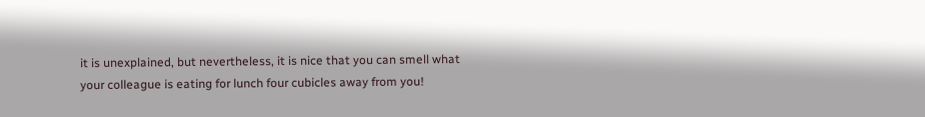it is unexplained, but nevertheless, it is nice that you can smell what your colleague is eating for lunch four cubicles away from you!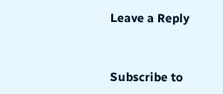Leave a Reply


Subscribe to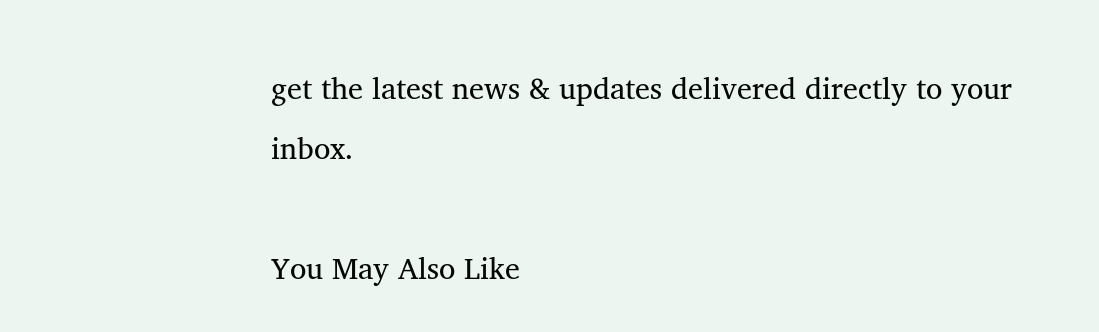get the latest news & updates delivered directly to your inbox.

You May Also Like